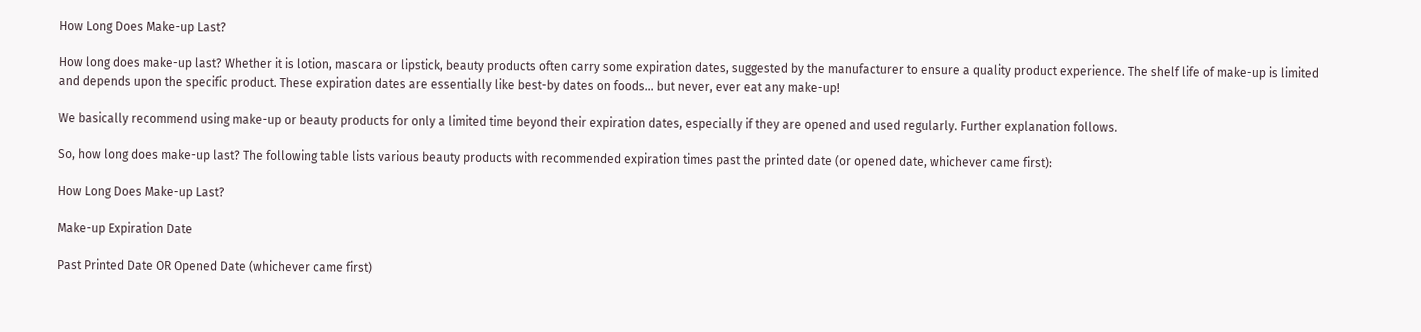How Long Does Make-up Last?

How long does make-up last? Whether it is lotion, mascara or lipstick, beauty products often carry some expiration dates, suggested by the manufacturer to ensure a quality product experience. The shelf life of make-up is limited and depends upon the specific product. These expiration dates are essentially like best-by dates on foods... but never, ever eat any make-up!

We basically recommend using make-up or beauty products for only a limited time beyond their expiration dates, especially if they are opened and used regularly. Further explanation follows.

So, how long does make-up last? The following table lists various beauty products with recommended expiration times past the printed date (or opened date, whichever came first):

How Long Does Make-up Last?

Make-up Expiration Date

Past Printed Date OR Opened Date (whichever came first)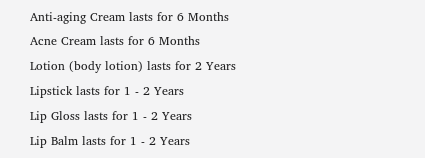Anti-aging Cream lasts for 6 Months
Acne Cream lasts for 6 Months
Lotion (body lotion) lasts for 2 Years
Lipstick lasts for 1 - 2 Years
Lip Gloss lasts for 1 - 2 Years
Lip Balm lasts for 1 - 2 Years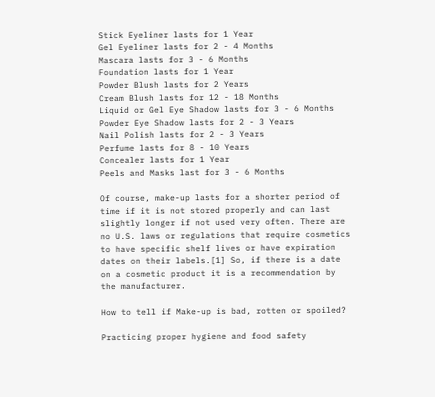Stick Eyeliner lasts for 1 Year
Gel Eyeliner lasts for 2 - 4 Months
Mascara lasts for 3 - 6 Months
Foundation lasts for 1 Year
Powder Blush lasts for 2 Years
Cream Blush lasts for 12 - 18 Months
Liquid or Gel Eye Shadow lasts for 3 - 6 Months
Powder Eye Shadow lasts for 2 - 3 Years
Nail Polish lasts for 2 - 3 Years
Perfume lasts for 8 - 10 Years
Concealer lasts for 1 Year
Peels and Masks last for 3 - 6 Months

Of course, make-up lasts for a shorter period of time if it is not stored properly and can last slightly longer if not used very often. There are no U.S. laws or regulations that require cosmetics to have specific shelf lives or have expiration dates on their labels.[1] So, if there is a date on a cosmetic product it is a recommendation by the manufacturer.

How to tell if Make-up is bad, rotten or spoiled?

Practicing proper hygiene and food safety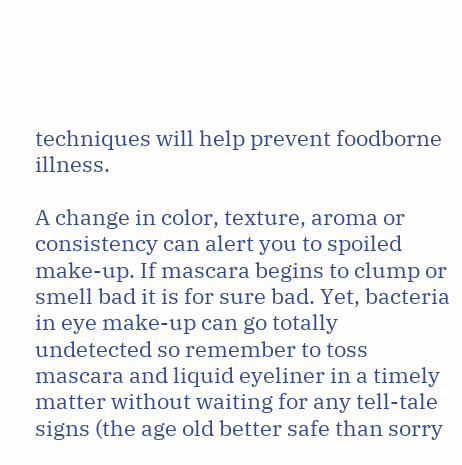techniques will help prevent foodborne illness.

A change in color, texture, aroma or consistency can alert you to spoiled make-up. If mascara begins to clump or smell bad it is for sure bad. Yet, bacteria in eye make-up can go totally undetected so remember to toss mascara and liquid eyeliner in a timely matter without waiting for any tell-tale signs (the age old better safe than sorry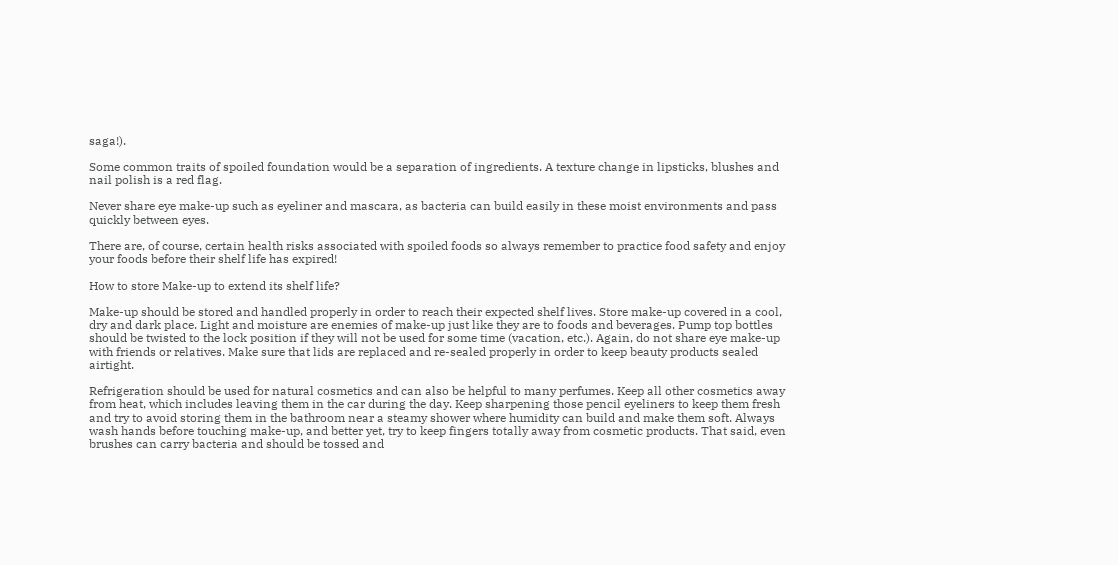saga!).

Some common traits of spoiled foundation would be a separation of ingredients. A texture change in lipsticks, blushes and nail polish is a red flag.

Never share eye make-up such as eyeliner and mascara, as bacteria can build easily in these moist environments and pass quickly between eyes.

There are, of course, certain health risks associated with spoiled foods so always remember to practice food safety and enjoy your foods before their shelf life has expired!

How to store Make-up to extend its shelf life?

Make-up should be stored and handled properly in order to reach their expected shelf lives. Store make-up covered in a cool, dry and dark place. Light and moisture are enemies of make-up just like they are to foods and beverages. Pump top bottles should be twisted to the lock position if they will not be used for some time (vacation, etc.). Again, do not share eye make-up with friends or relatives. Make sure that lids are replaced and re-sealed properly in order to keep beauty products sealed airtight.

Refrigeration should be used for natural cosmetics and can also be helpful to many perfumes. Keep all other cosmetics away from heat, which includes leaving them in the car during the day. Keep sharpening those pencil eyeliners to keep them fresh and try to avoid storing them in the bathroom near a steamy shower where humidity can build and make them soft. Always wash hands before touching make-up, and better yet, try to keep fingers totally away from cosmetic products. That said, even brushes can carry bacteria and should be tossed and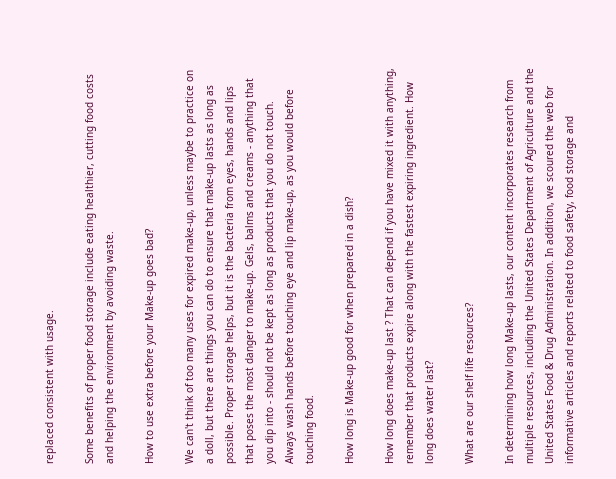replaced consistent with usage.

Some benefits of proper food storage include eating healthier, cutting food costs and helping the environment by avoiding waste.

How to use extra before your Make-up goes bad?

We can't think of too many uses for expired make-up, unless maybe to practice on a doll, but there are things you can do to ensure that make-up lasts as long as possible. Proper storage helps, but it is the bacteria from eyes, hands and lips that poses the most danger to make-up. Gels, balms and creams - anything that you dip into - should not be kept as long as products that you do not touch. Always wash hands before touching eye and lip make-up, as you would before touching food.

How long is Make-up good for when prepared in a dish?

How long does make-up last ? That can depend if you have mixed it with anything, remember that products expire along with the fastest expiring ingredient. How long does water last?

What are our shelf life resources?

In determining how long Make-up lasts, our content incorporates research from multiple resources, including the United States Department of Agriculture and the United States Food & Drug Administration. In addition, we scoured the web for informative articles and reports related to food safety, food storage and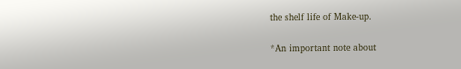the shelf life of Make-up.

*An important note about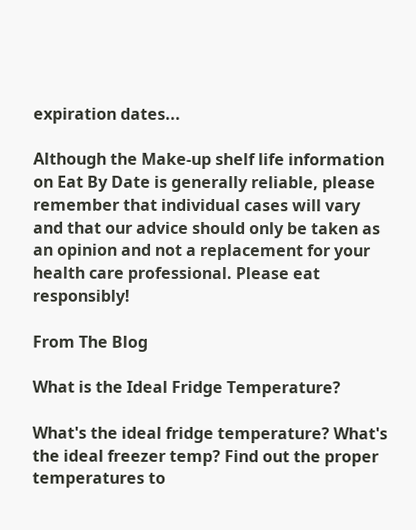expiration dates...

Although the Make-up shelf life information on Eat By Date is generally reliable, please remember that individual cases will vary and that our advice should only be taken as an opinion and not a replacement for your health care professional. Please eat responsibly!

From The Blog

What is the Ideal Fridge Temperature?

What's the ideal fridge temperature? What's the ideal freezer temp? Find out the proper temperatures to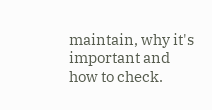maintain, why it's important and how to check.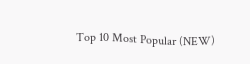Top 10 Most Popular (NEW)